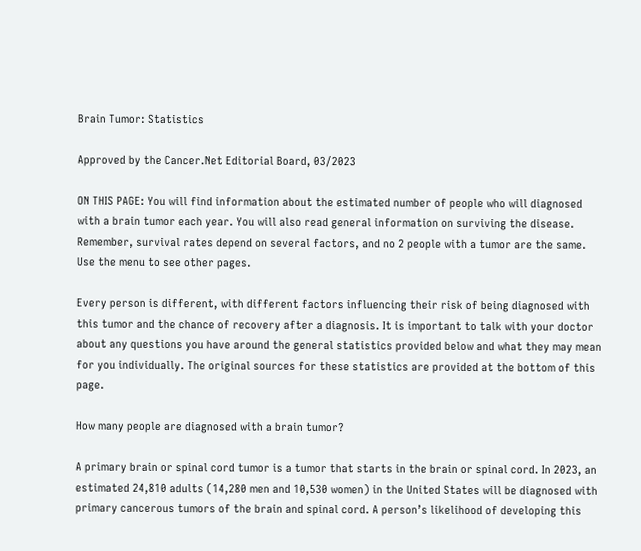Brain Tumor: Statistics

Approved by the Cancer.Net Editorial Board, 03/2023

ON THIS PAGE: You will find information about the estimated number of people who will diagnosed with a brain tumor each year. You will also read general information on surviving the disease. Remember, survival rates depend on several factors, and no 2 people with a tumor are the same. Use the menu to see other pages.

Every person is different, with different factors influencing their risk of being diagnosed with this tumor and the chance of recovery after a diagnosis. It is important to talk with your doctor about any questions you have around the general statistics provided below and what they may mean for you individually. The original sources for these statistics are provided at the bottom of this page.

How many people are diagnosed with a brain tumor?

A primary brain or spinal cord tumor is a tumor that starts in the brain or spinal cord. In 2023, an estimated 24,810 adults (14,280 men and 10,530 women) in the United States will be diagnosed with primary cancerous tumors of the brain and spinal cord. A person’s likelihood of developing this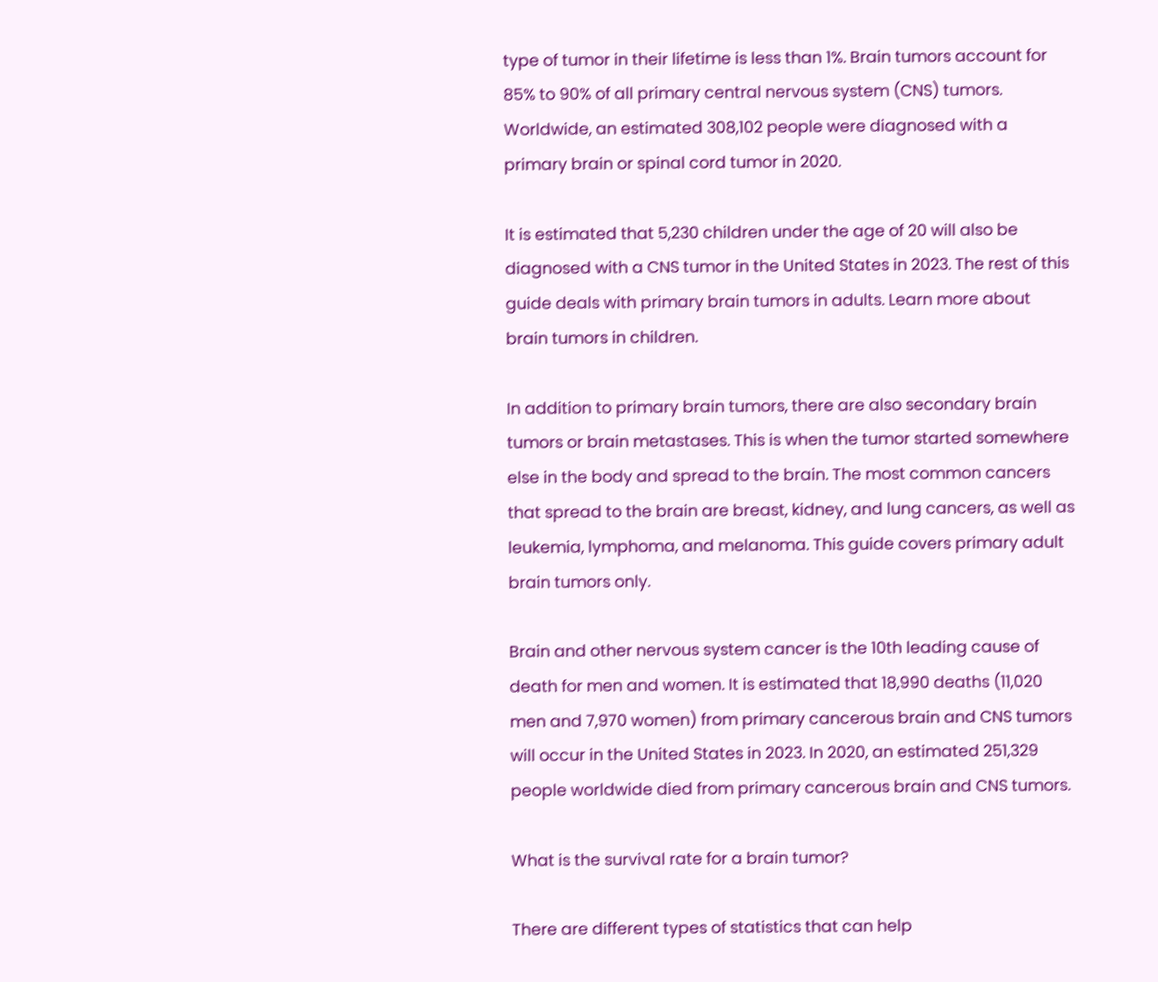type of tumor in their lifetime is less than 1%. Brain tumors account for 85% to 90% of all primary central nervous system (CNS) tumors. Worldwide, an estimated 308,102 people were diagnosed with a primary brain or spinal cord tumor in 2020.

It is estimated that 5,230 children under the age of 20 will also be diagnosed with a CNS tumor in the United States in 2023. The rest of this guide deals with primary brain tumors in adults. Learn more about brain tumors in children.

In addition to primary brain tumors, there are also secondary brain tumors or brain metastases. This is when the tumor started somewhere else in the body and spread to the brain. The most common cancers that spread to the brain are breast, kidney, and lung cancers, as well as leukemia, lymphoma, and melanoma. This guide covers primary adult brain tumors only.

Brain and other nervous system cancer is the 10th leading cause of death for men and women. It is estimated that 18,990 deaths (11,020 men and 7,970 women) from primary cancerous brain and CNS tumors will occur in the United States in 2023. In 2020, an estimated 251,329 people worldwide died from primary cancerous brain and CNS tumors.

What is the survival rate for a brain tumor?

There are different types of statistics that can help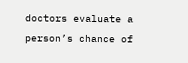doctors evaluate a person’s chance of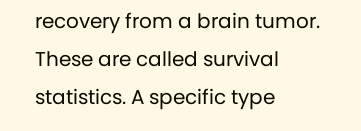recovery from a brain tumor. These are called survival statistics. A specific type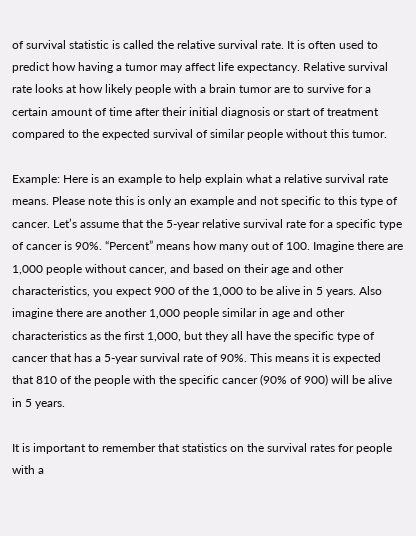of survival statistic is called the relative survival rate. It is often used to predict how having a tumor may affect life expectancy. Relative survival rate looks at how likely people with a brain tumor are to survive for a certain amount of time after their initial diagnosis or start of treatment compared to the expected survival of similar people without this tumor.

Example: Here is an example to help explain what a relative survival rate means. Please note this is only an example and not specific to this type of cancer. Let’s assume that the 5-year relative survival rate for a specific type of cancer is 90%. “Percent” means how many out of 100. Imagine there are 1,000 people without cancer, and based on their age and other characteristics, you expect 900 of the 1,000 to be alive in 5 years. Also imagine there are another 1,000 people similar in age and other characteristics as the first 1,000, but they all have the specific type of cancer that has a 5-year survival rate of 90%. This means it is expected that 810 of the people with the specific cancer (90% of 900) will be alive in 5 years.

It is important to remember that statistics on the survival rates for people with a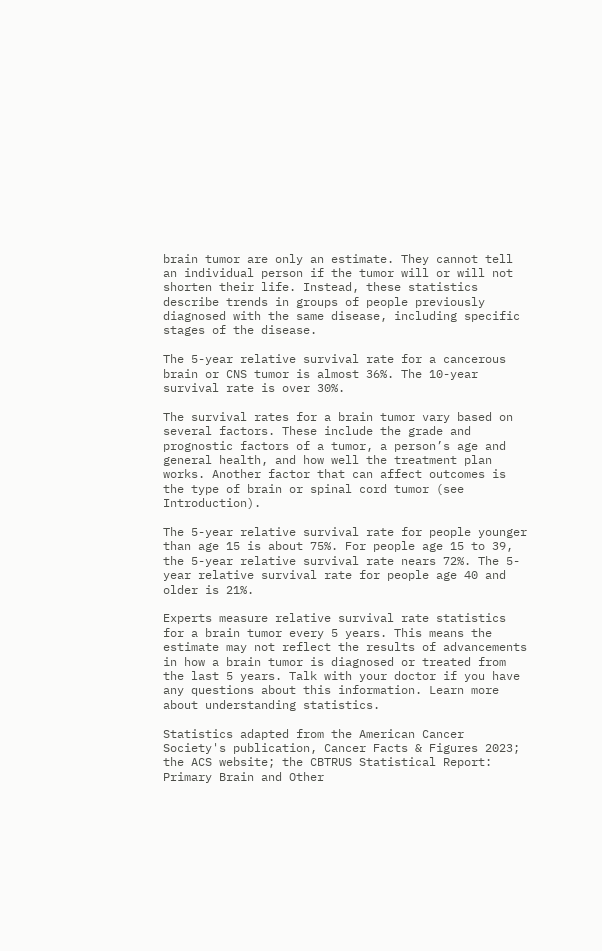brain tumor are only an estimate. They cannot tell an individual person if the tumor will or will not shorten their life. Instead, these statistics describe trends in groups of people previously diagnosed with the same disease, including specific stages of the disease.

The 5-year relative survival rate for a cancerous brain or CNS tumor is almost 36%. The 10-year survival rate is over 30%.

The survival rates for a brain tumor vary based on several factors. These include the grade and prognostic factors of a tumor, a person’s age and general health, and how well the treatment plan works. Another factor that can affect outcomes is the type of brain or spinal cord tumor (see Introduction).

The 5-year relative survival rate for people younger than age 15 is about 75%. For people age 15 to 39, the 5-year relative survival rate nears 72%. The 5-year relative survival rate for people age 40 and older is 21%.

Experts measure relative survival rate statistics for a brain tumor every 5 years. This means the estimate may not reflect the results of advancements in how a brain tumor is diagnosed or treated from the last 5 years. Talk with your doctor if you have any questions about this information. Learn more about understanding statistics.

Statistics adapted from the American Cancer Society's publication, Cancer Facts & Figures 2023; the ACS website; the CBTRUS Statistical Report: Primary Brain and Other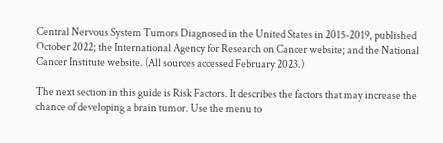Central Nervous System Tumors Diagnosed in the United States in 2015-2019, published October 2022; the International Agency for Research on Cancer website; and the National Cancer Institute website. (All sources accessed February 2023.)

The next section in this guide is Risk Factors. It describes the factors that may increase the chance of developing a brain tumor. Use the menu to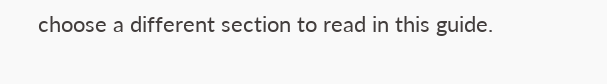choose a different section to read in this guide.